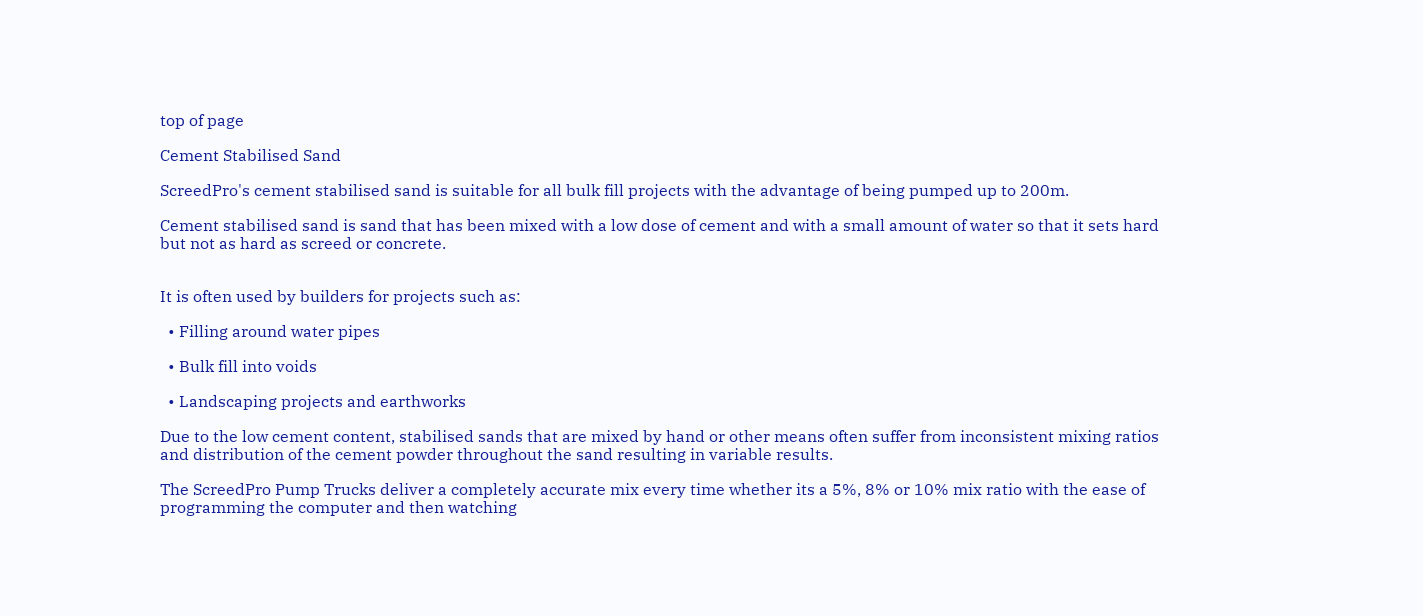top of page

Cement Stabilised Sand

ScreedPro's cement stabilised sand is suitable for all bulk fill projects with the advantage of being pumped up to 200m.

Cement stabilised sand is sand that has been mixed with a low dose of cement and with a small amount of water so that it sets hard but not as hard as screed or concrete.


It is often used by builders for projects such as:

  • Filling around water pipes

  • Bulk fill into voids

  • Landscaping projects and earthworks

Due to the low cement content, stabilised sands that are mixed by hand or other means often suffer from inconsistent mixing ratios and distribution of the cement powder throughout the sand resulting in variable results.

The ScreedPro Pump Trucks deliver a completely accurate mix every time whether its a 5%, 8% or 10% mix ratio with the ease of programming the computer and then watching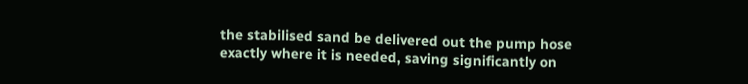the stabilised sand be delivered out the pump hose exactly where it is needed, saving significantly on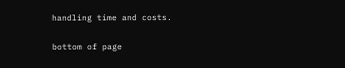handling time and costs.

bottom of page